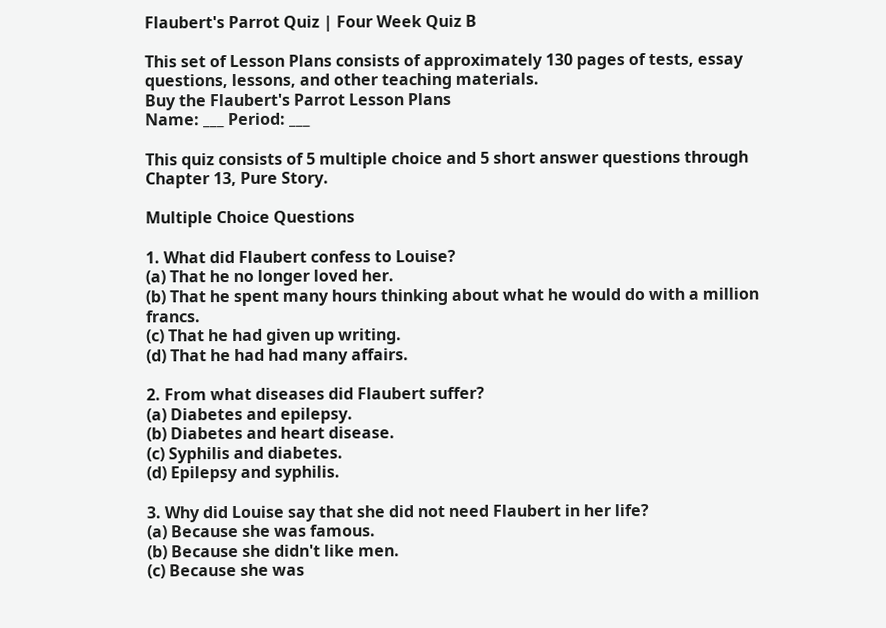Flaubert's Parrot Quiz | Four Week Quiz B

This set of Lesson Plans consists of approximately 130 pages of tests, essay questions, lessons, and other teaching materials.
Buy the Flaubert's Parrot Lesson Plans
Name: ___ Period: ___

This quiz consists of 5 multiple choice and 5 short answer questions through Chapter 13, Pure Story.

Multiple Choice Questions

1. What did Flaubert confess to Louise?
(a) That he no longer loved her.
(b) That he spent many hours thinking about what he would do with a million francs.
(c) That he had given up writing.
(d) That he had had many affairs.

2. From what diseases did Flaubert suffer?
(a) Diabetes and epilepsy.
(b) Diabetes and heart disease.
(c) Syphilis and diabetes.
(d) Epilepsy and syphilis.

3. Why did Louise say that she did not need Flaubert in her life?
(a) Because she was famous.
(b) Because she didn't like men.
(c) Because she was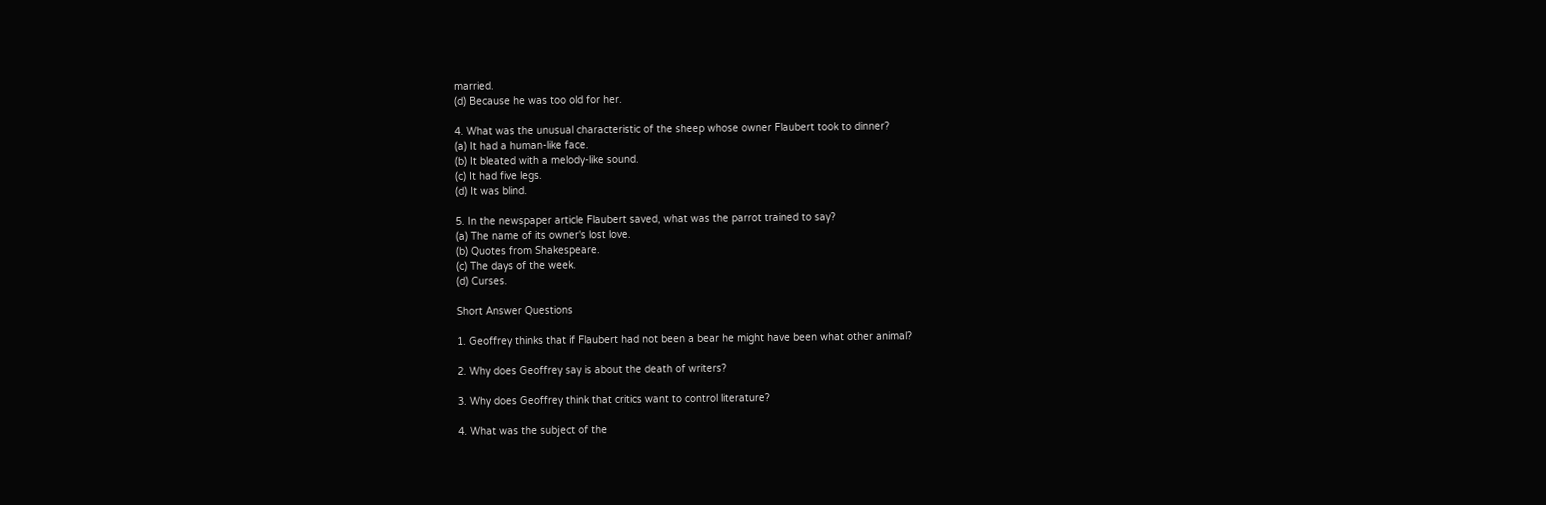married.
(d) Because he was too old for her.

4. What was the unusual characteristic of the sheep whose owner Flaubert took to dinner?
(a) It had a human-like face.
(b) It bleated with a melody-like sound.
(c) It had five legs.
(d) It was blind.

5. In the newspaper article Flaubert saved, what was the parrot trained to say?
(a) The name of its owner's lost love.
(b) Quotes from Shakespeare.
(c) The days of the week.
(d) Curses.

Short Answer Questions

1. Geoffrey thinks that if Flaubert had not been a bear he might have been what other animal?

2. Why does Geoffrey say is about the death of writers?

3. Why does Geoffrey think that critics want to control literature?

4. What was the subject of the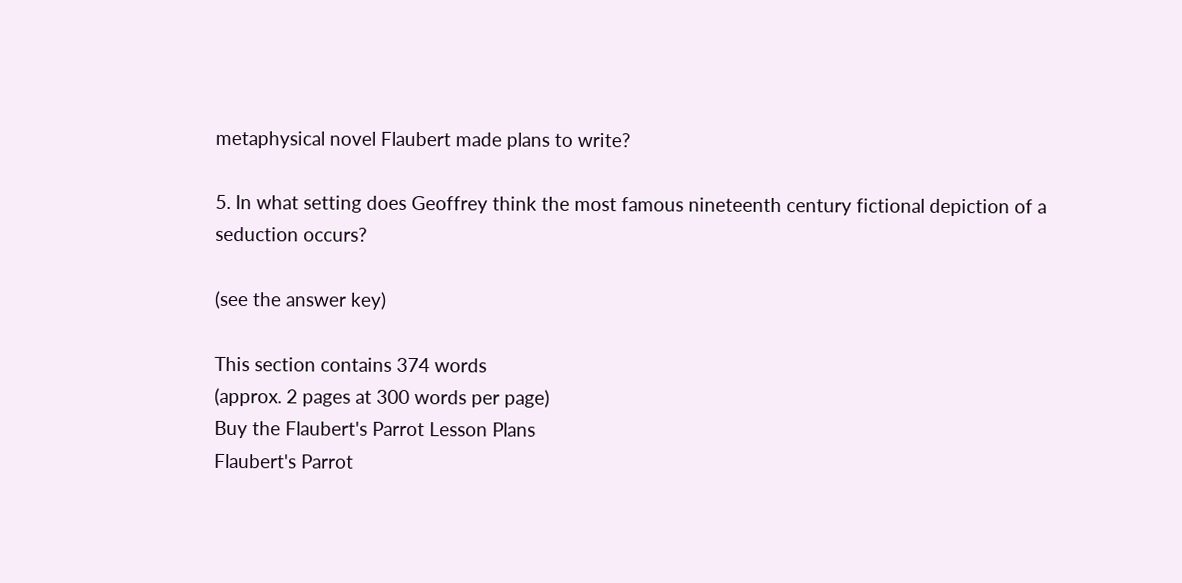metaphysical novel Flaubert made plans to write?

5. In what setting does Geoffrey think the most famous nineteenth century fictional depiction of a seduction occurs?

(see the answer key)

This section contains 374 words
(approx. 2 pages at 300 words per page)
Buy the Flaubert's Parrot Lesson Plans
Flaubert's Parrot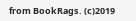from BookRags. (c)2019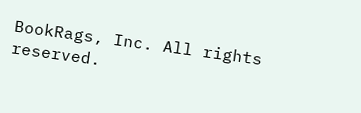BookRags, Inc. All rights reserved.